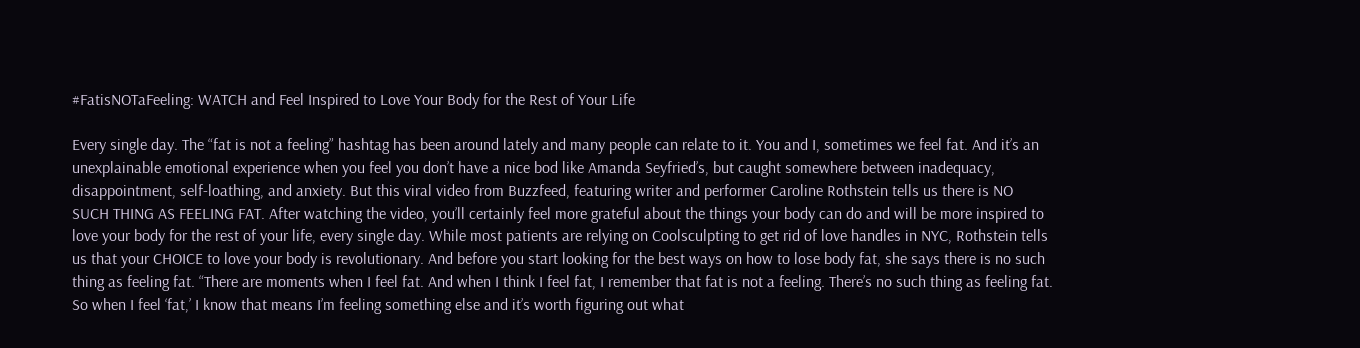#FatisNOTaFeeling: WATCH and Feel Inspired to Love Your Body for the Rest of Your Life

Every single day. The “fat is not a feeling” hashtag has been around lately and many people can relate to it. You and I, sometimes we feel fat. And it’s an unexplainable emotional experience when you feel you don’t have a nice bod like Amanda Seyfried’s, but caught somewhere between inadequacy, disappointment, self-loathing, and anxiety. But this viral video from Buzzfeed, featuring writer and performer Caroline Rothstein tells us there is NO SUCH THING AS FEELING FAT. After watching the video, you’ll certainly feel more grateful about the things your body can do and will be more inspired to love your body for the rest of your life, every single day. While most patients are relying on Coolsculpting to get rid of love handles in NYC, Rothstein tells us that your CHOICE to love your body is revolutionary. And before you start looking for the best ways on how to lose body fat, she says there is no such thing as feeling fat. “There are moments when I feel fat. And when I think I feel fat, I remember that fat is not a feeling. There’s no such thing as feeling fat. So when I feel ‘fat,’ I know that means I’m feeling something else and it’s worth figuring out what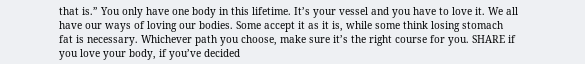that is.” You only have one body in this lifetime. It’s your vessel and you have to love it. We all have our ways of loving our bodies. Some accept it as it is, while some think losing stomach fat is necessary. Whichever path you choose, make sure it’s the right course for you. SHARE if you love your body, if you’ve decided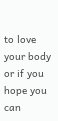to love your body or if you hope you can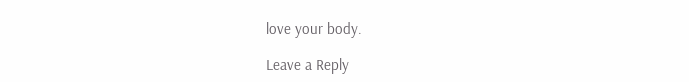love your body.

Leave a Reply